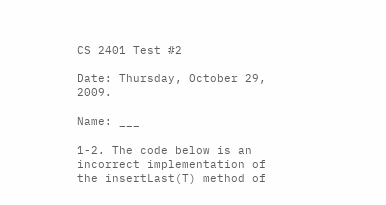CS 2401 Test #2

Date: Thursday, October 29, 2009.

Name: ___

1-2. The code below is an incorrect implementation of the insertLast(T) method of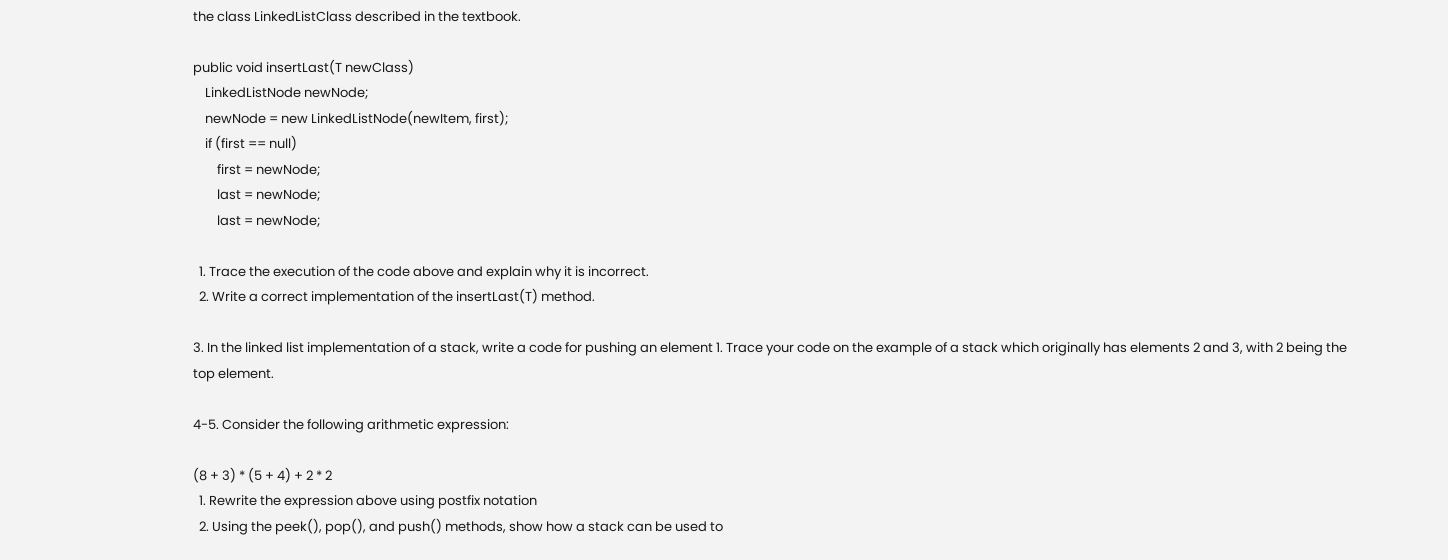the class LinkedListClass described in the textbook.

public void insertLast(T newClass)
    LinkedListNode newNode;
    newNode = new LinkedListNode(newItem, first);
    if (first == null)
        first = newNode;
        last = newNode;
        last = newNode;

  1. Trace the execution of the code above and explain why it is incorrect.
  2. Write a correct implementation of the insertLast(T) method.

3. In the linked list implementation of a stack, write a code for pushing an element 1. Trace your code on the example of a stack which originally has elements 2 and 3, with 2 being the top element.

4-5. Consider the following arithmetic expression:

(8 + 3) * (5 + 4) + 2 * 2
  1. Rewrite the expression above using postfix notation
  2. Using the peek(), pop(), and push() methods, show how a stack can be used to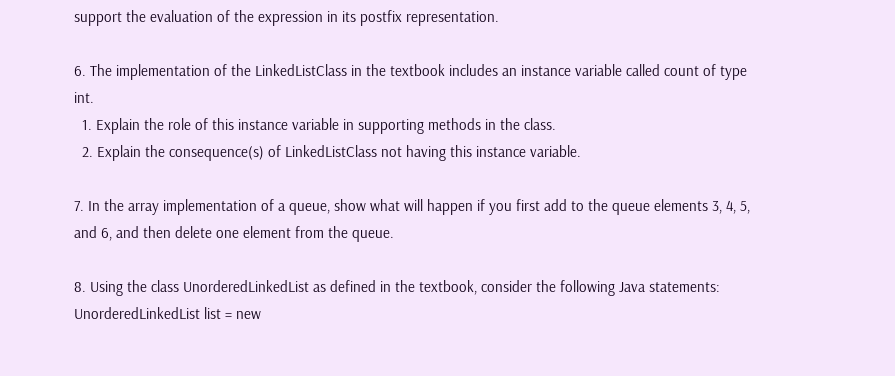support the evaluation of the expression in its postfix representation.

6. The implementation of the LinkedListClass in the textbook includes an instance variable called count of type int.
  1. Explain the role of this instance variable in supporting methods in the class.
  2. Explain the consequence(s) of LinkedListClass not having this instance variable.

7. In the array implementation of a queue, show what will happen if you first add to the queue elements 3, 4, 5, and 6, and then delete one element from the queue.

8. Using the class UnorderedLinkedList as defined in the textbook, consider the following Java statements:
UnorderedLinkedList list = new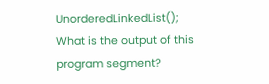UnorderedLinkedList();
What is the output of this program segment?